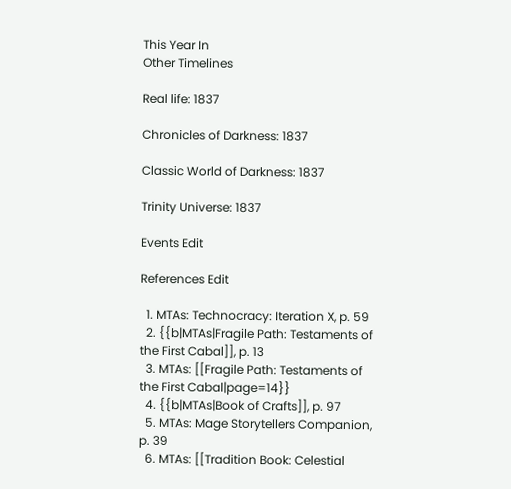This Year In
Other Timelines

Real life: 1837

Chronicles of Darkness: 1837

Classic World of Darkness: 1837

Trinity Universe: 1837

Events Edit

References Edit

  1. MTAs: Technocracy: Iteration X, p. 59
  2. {{b|MTAs|Fragile Path: Testaments of the First Cabal]], p. 13
  3. MTAs: [[Fragile Path: Testaments of the First Cabal|page=14}}
  4. {{b|MTAs|Book of Crafts]], p. 97
  5. MTAs: Mage Storytellers Companion, p. 39
  6. MTAs: [[Tradition Book: Celestial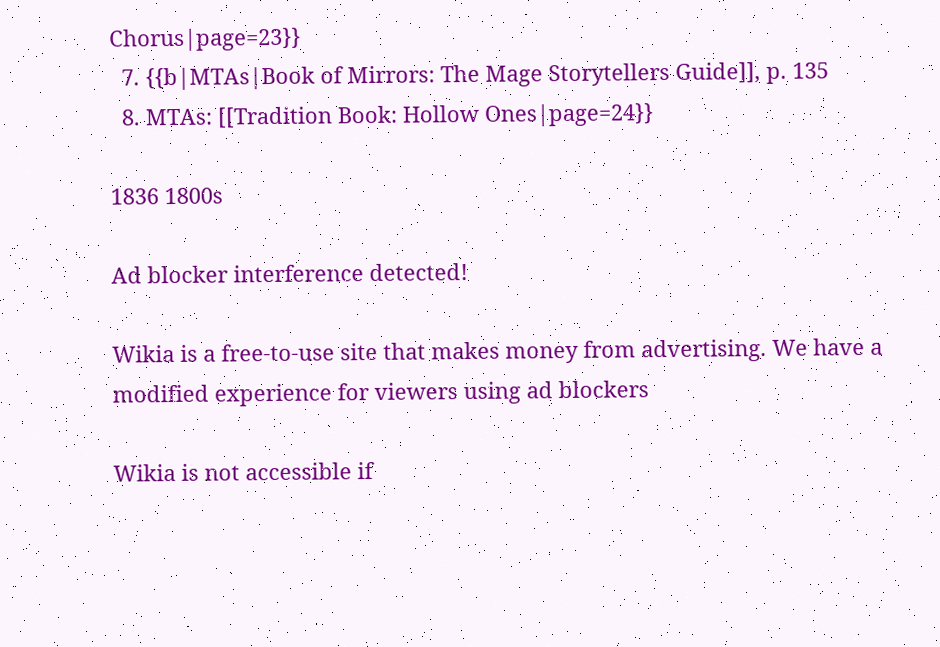Chorus|page=23}}
  7. {{b|MTAs|Book of Mirrors: The Mage Storytellers Guide]], p. 135
  8. MTAs: [[Tradition Book: Hollow Ones|page=24}}

1836 1800s

Ad blocker interference detected!

Wikia is a free-to-use site that makes money from advertising. We have a modified experience for viewers using ad blockers

Wikia is not accessible if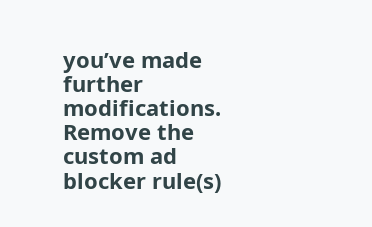you’ve made further modifications. Remove the custom ad blocker rule(s)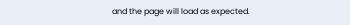and the page will load as expected.